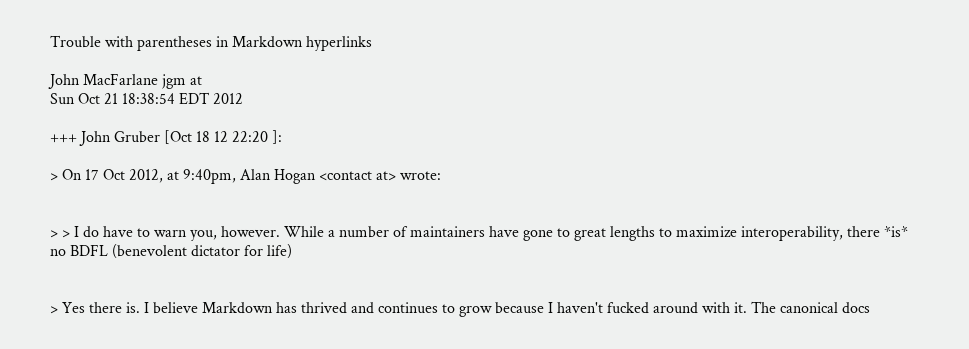Trouble with parentheses in Markdown hyperlinks

John MacFarlane jgm at
Sun Oct 21 18:38:54 EDT 2012

+++ John Gruber [Oct 18 12 22:20 ]:

> On 17 Oct 2012, at 9:40pm, Alan Hogan <contact at> wrote:


> > I do have to warn you, however. While a number of maintainers have gone to great lengths to maximize interoperability, there *is* no BDFL (benevolent dictator for life)


> Yes there is. I believe Markdown has thrived and continues to grow because I haven't fucked around with it. The canonical docs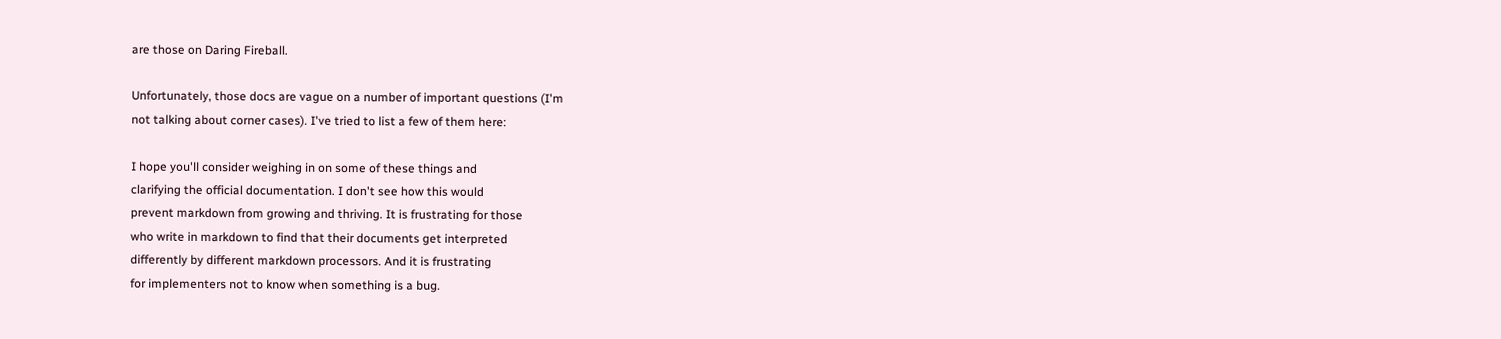are those on Daring Fireball.

Unfortunately, those docs are vague on a number of important questions (I'm
not talking about corner cases). I've tried to list a few of them here:

I hope you'll consider weighing in on some of these things and
clarifying the official documentation. I don't see how this would
prevent markdown from growing and thriving. It is frustrating for those
who write in markdown to find that their documents get interpreted
differently by different markdown processors. And it is frustrating
for implementers not to know when something is a bug.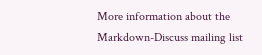More information about the Markdown-Discuss mailing list